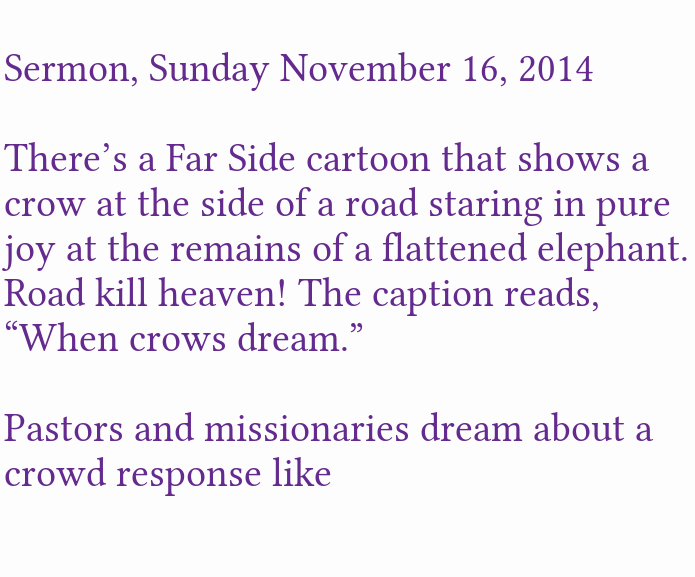Sermon, Sunday November 16, 2014

There’s a Far Side cartoon that shows a crow at the side of a road staring in pure joy at the remains of a flattened elephant. Road kill heaven! The caption reads, “When crows dream.”

Pastors and missionaries dream about a crowd response like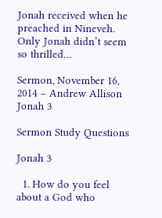Jonah received when he preached in Nineveh. Only Jonah didn’t seem so thrilled…

Sermon, November 16, 2014 – Andrew Allison Jonah 3

Sermon Study Questions

Jonah 3

  1. How do you feel about a God who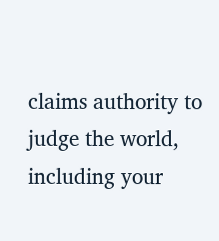claims authority to judge the world, including your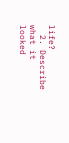life?
  2. Describe what it looked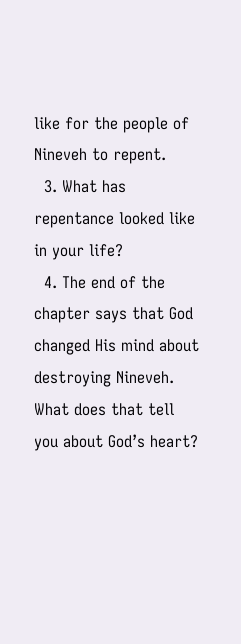like for the people of Nineveh to repent.
  3. What has repentance looked like in your life?
  4. The end of the chapter says that God changed His mind about destroying Nineveh. What does that tell you about God’s heart?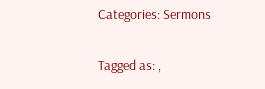Categories: Sermons

Tagged as: ,